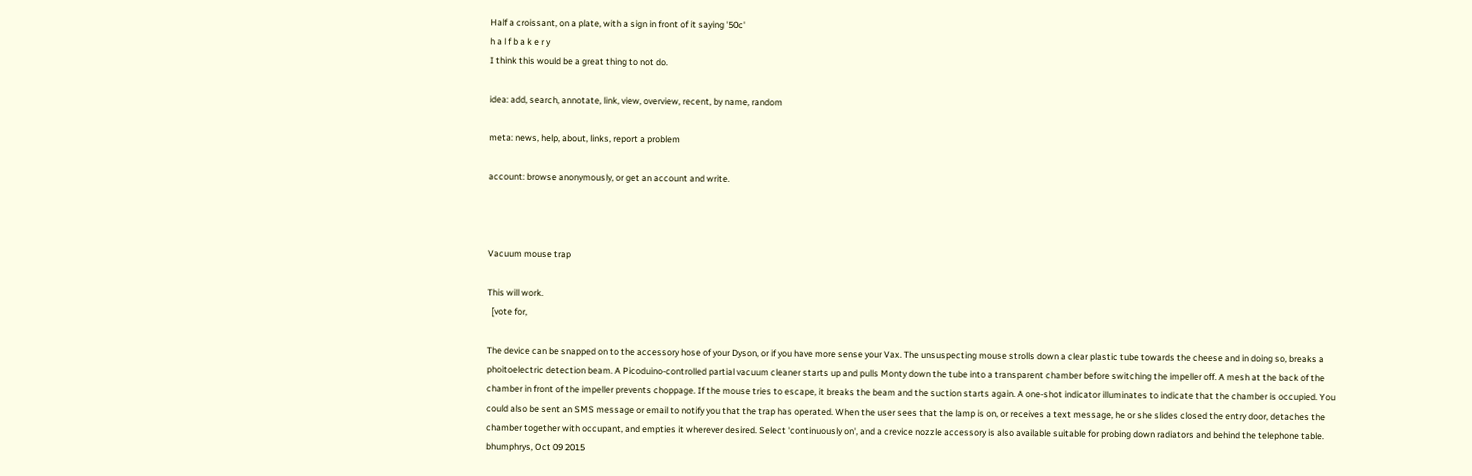Half a croissant, on a plate, with a sign in front of it saying '50c'
h a l f b a k e r y
I think this would be a great thing to not do.

idea: add, search, annotate, link, view, overview, recent, by name, random

meta: news, help, about, links, report a problem

account: browse anonymously, or get an account and write.



Vacuum mouse trap

This will work.
  [vote for,

The device can be snapped on to the accessory hose of your Dyson, or if you have more sense your Vax. The unsuspecting mouse strolls down a clear plastic tube towards the cheese and in doing so, breaks a phoitoelectric detection beam. A Picoduino-controlled partial vacuum cleaner starts up and pulls Monty down the tube into a transparent chamber before switching the impeller off. A mesh at the back of the chamber in front of the impeller prevents choppage. If the mouse tries to escape, it breaks the beam and the suction starts again. A one-shot indicator illuminates to indicate that the chamber is occupied. You could also be sent an SMS message or email to notify you that the trap has operated. When the user sees that the lamp is on, or receives a text message, he or she slides closed the entry door, detaches the chamber together with occupant, and empties it wherever desired. Select 'continuously on', and a crevice nozzle accessory is also available suitable for probing down radiators and behind the telephone table.
bhumphrys, Oct 09 2015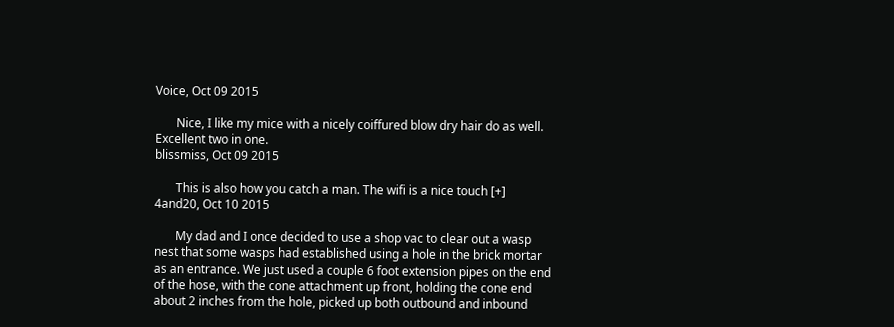Voice, Oct 09 2015

       Nice, I like my mice with a nicely coiffured blow dry hair do as well. Excellent two in one.
blissmiss, Oct 09 2015

       This is also how you catch a man. The wifi is a nice touch [+]
4and20, Oct 10 2015

       My dad and I once decided to use a shop vac to clear out a wasp nest that some wasps had established using a hole in the brick mortar as an entrance. We just used a couple 6 foot extension pipes on the end of the hose, with the cone attachment up front, holding the cone end about 2 inches from the hole, picked up both outbound and inbound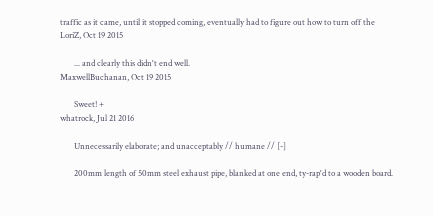traffic as it came, until it stopped coming, eventually had to figure out how to turn off the
LoriZ, Oct 19 2015

       ... and clearly this didn't end well.
MaxwellBuchanan, Oct 19 2015

       Sweet! +
whatrock, Jul 21 2016

       Unnecessarily elaborate; and unacceptably // humane // [-]

       200mm length of 50mm steel exhaust pipe, blanked at one end, ty-rap'd to a wooden board.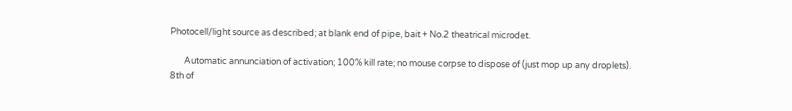Photocell/light source as described; at blank end of pipe, bait + No.2 theatrical microdet.

       Automatic annunciation of activation; 100% kill rate; no mouse corpse to dispose of (just mop up any droplets).
8th of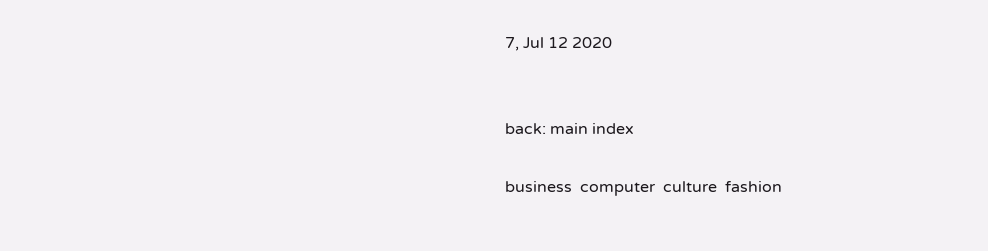7, Jul 12 2020


back: main index

business  computer  culture  fashion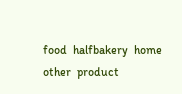food  halfbakery  home  other  product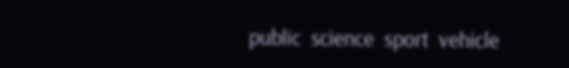public  science  sport  vehicle